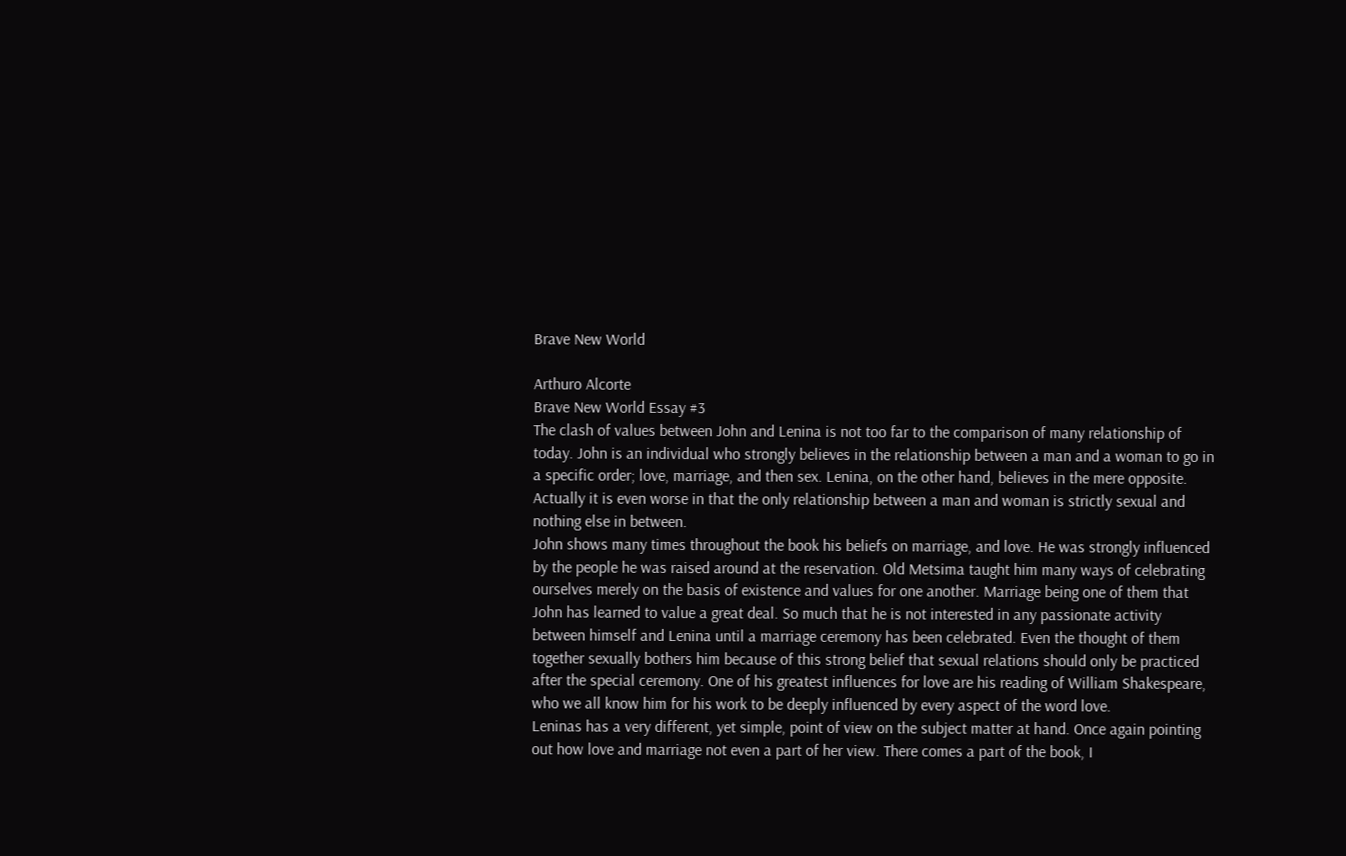Brave New World

Arthuro Alcorte
Brave New World Essay #3
The clash of values between John and Lenina is not too far to the comparison of many relationship of today. John is an individual who strongly believes in the relationship between a man and a woman to go in a specific order; love, marriage, and then sex. Lenina, on the other hand, believes in the mere opposite. Actually it is even worse in that the only relationship between a man and woman is strictly sexual and nothing else in between.
John shows many times throughout the book his beliefs on marriage, and love. He was strongly influenced by the people he was raised around at the reservation. Old Metsima taught him many ways of celebrating ourselves merely on the basis of existence and values for one another. Marriage being one of them that John has learned to value a great deal. So much that he is not interested in any passionate activity between himself and Lenina until a marriage ceremony has been celebrated. Even the thought of them together sexually bothers him because of this strong belief that sexual relations should only be practiced after the special ceremony. One of his greatest influences for love are his reading of William Shakespeare, who we all know him for his work to be deeply influenced by every aspect of the word love.
Leninas has a very different, yet simple, point of view on the subject matter at hand. Once again pointing out how love and marriage not even a part of her view. There comes a part of the book, I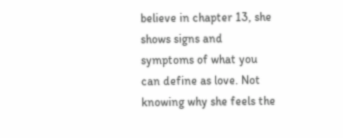believe in chapter 13, she shows signs and symptoms of what you can define as love. Not knowing why she feels the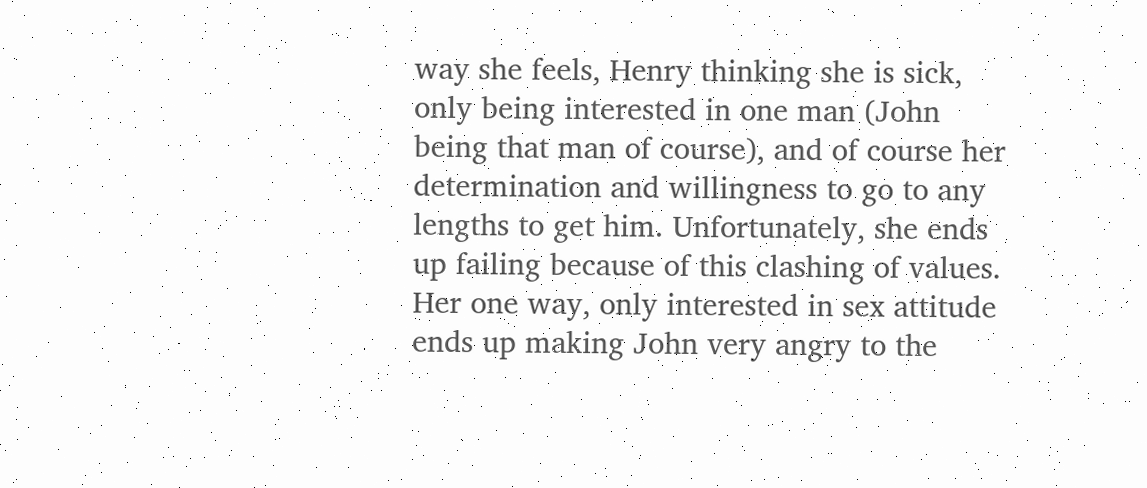way she feels, Henry thinking she is sick, only being interested in one man (John being that man of course), and of course her determination and willingness to go to any lengths to get him. Unfortunately, she ends up failing because of this clashing of values. Her one way, only interested in sex attitude ends up making John very angry to the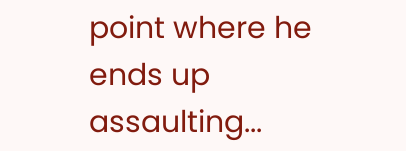point where he ends up assaulting...